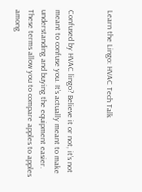Learn the Lingo: HVAC Tech Talk


Confused by HVAC lingo? Believe it or not, it’s not meant to confuse you. It’s actually meant to make understanding and buying the equipment easier. These terms allow you to compare apples to apples among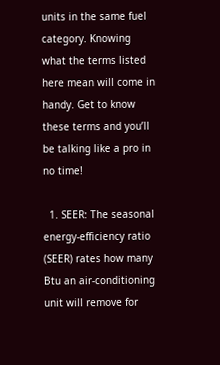units in the same fuel category. Knowing what the terms listed here mean will come in handy. Get to know these terms and you’ll be talking like a pro in no time!

  1. SEER: The seasonal energy-efficiency ratio (SEER) rates how many Btu an air-conditioning unit will remove for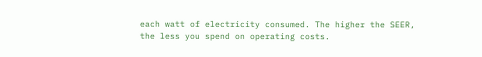each watt of electricity consumed. The higher the SEER, the less you spend on operating costs.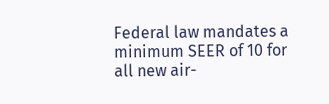Federal law mandates a minimum SEER of 10 for all new air-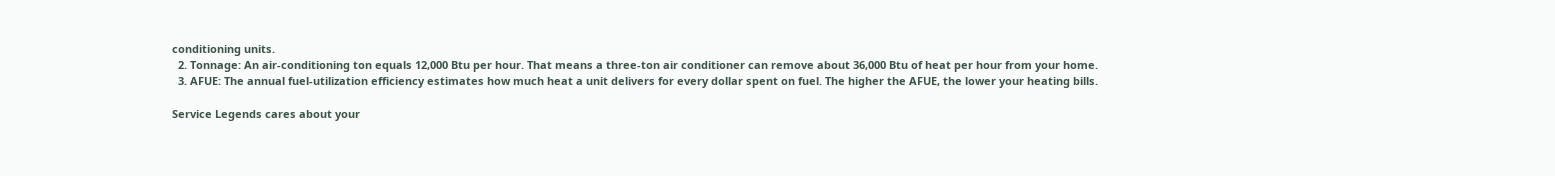conditioning units.
  2. Tonnage: An air-conditioning ton equals 12,000 Btu per hour. That means a three-ton air conditioner can remove about 36,000 Btu of heat per hour from your home.
  3. AFUE: The annual fuel-utilization efficiency estimates how much heat a unit delivers for every dollar spent on fuel. The higher the AFUE, the lower your heating bills.

Service Legends cares about your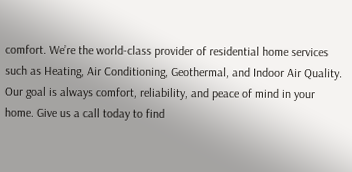comfort. We’re the world-class provider of residential home services such as Heating, Air Conditioning, Geothermal, and Indoor Air Quality. Our goal is always comfort, reliability, and peace of mind in your home. Give us a call today to find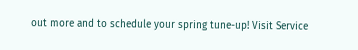out more and to schedule your spring tune-up! Visit Service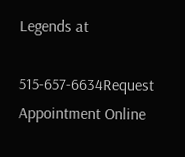Legends at

515-657-6634Request Appointment Online